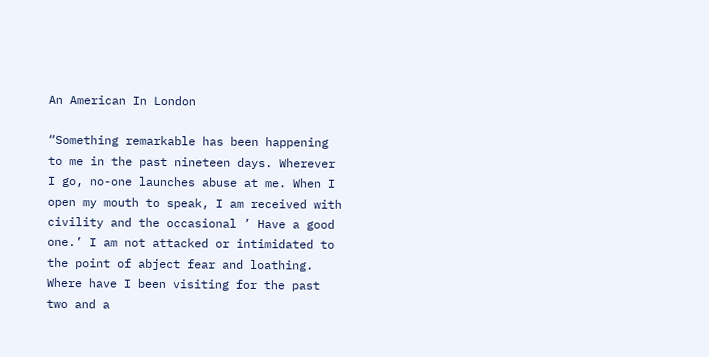An American In London

“Something remarkable has been happening to me in the past nineteen days. Wherever I go, no-one launches abuse at me. When I open my mouth to speak, I am received with civility and the occasional ’ Have a good one.’ I am not attacked or intimidated to the point of abject fear and loathing. Where have I been visiting for the past two and a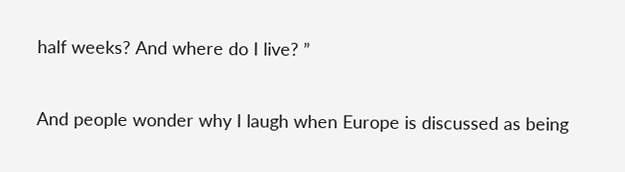half weeks? And where do I live? ”

And people wonder why I laugh when Europe is discussed as being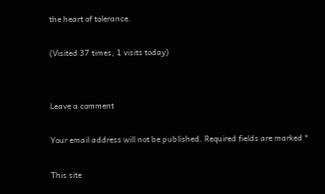the heart of tolerance.

(Visited 37 times, 1 visits today)


Leave a comment

Your email address will not be published. Required fields are marked *

This site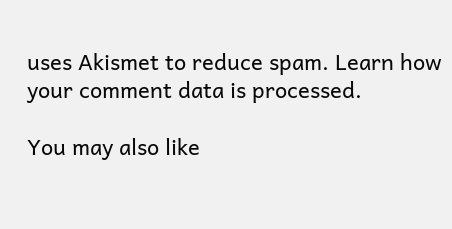uses Akismet to reduce spam. Learn how your comment data is processed.

You may also like